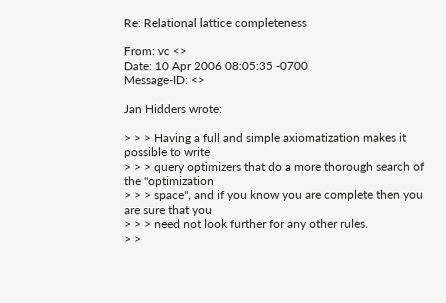Re: Relational lattice completeness

From: vc <>
Date: 10 Apr 2006 08:05:35 -0700
Message-ID: <>

Jan Hidders wrote:

> > > Having a full and simple axiomatization makes it possible to write
> > > query optimizers that do a more thorough search of the "optimization
> > > space", and if you know you are complete then you are sure that you
> > > need not look further for any other rules.
> >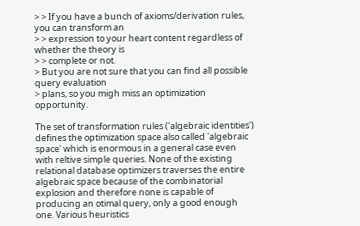> > If you have a bunch of axioms/derivation rules, you can transform an
> > expression to your heart content regardless of whether the theory is
> > complete or not.
> But you are not sure that you can find all possible query evaluation
> plans, so you migh miss an optimization opportunity.

The set of transformation rules ('algebraic identities') defines the optimization space also called 'algebraic space' which is enormous in a general case even with reltive simple queries. None of the existing relational database optimizers traverses the entire algebraic space because of the combinatorial explosion and therefore none is capable of producing an otimal query, only a good enough one. Various heuristics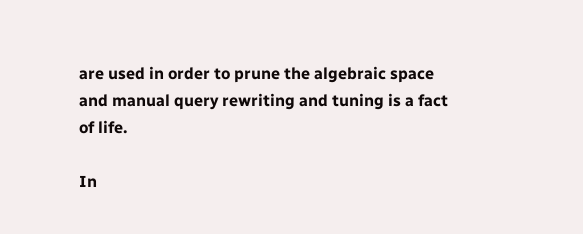are used in order to prune the algebraic space and manual query rewriting and tuning is a fact of life.

In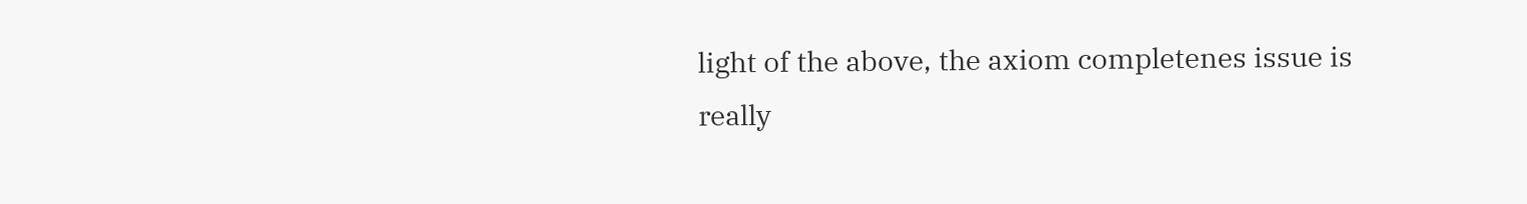light of the above, the axiom completenes issue is really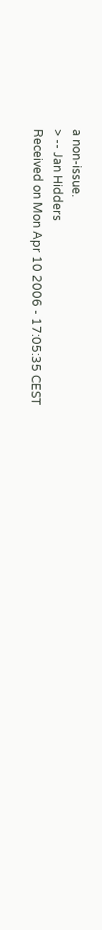a non-issue.
> -- Jan Hidders
Received on Mon Apr 10 2006 - 17:05:35 CEST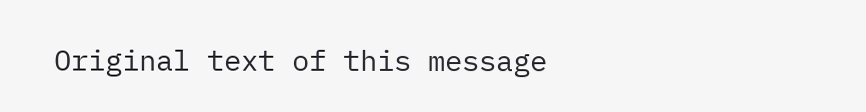Original text of this message